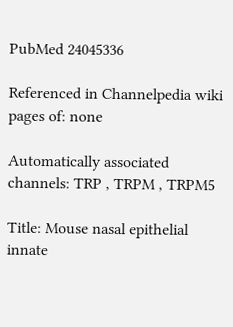PubMed 24045336

Referenced in Channelpedia wiki pages of: none

Automatically associated channels: TRP , TRPM , TRPM5

Title: Mouse nasal epithelial innate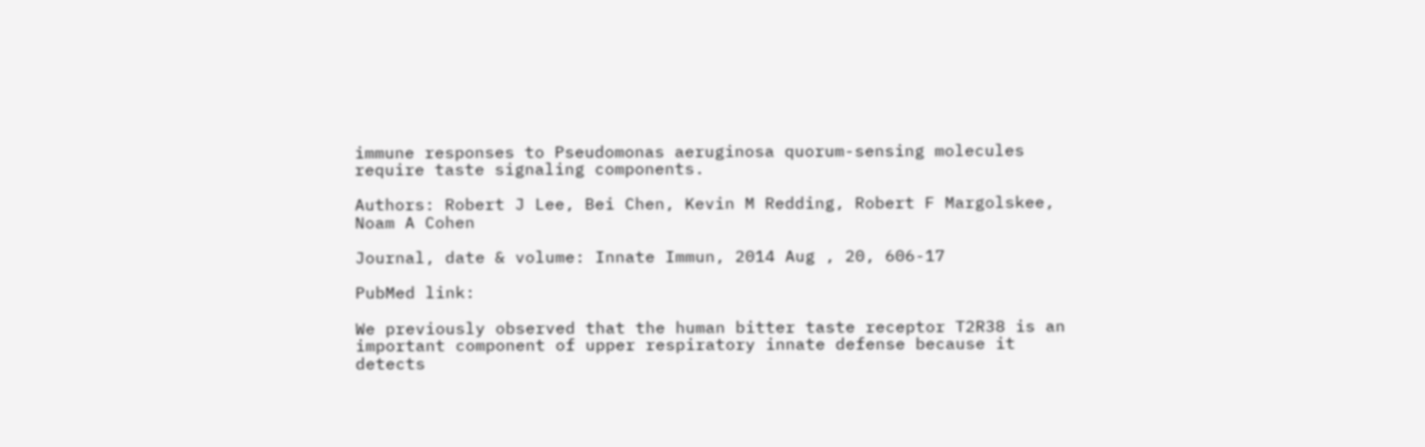immune responses to Pseudomonas aeruginosa quorum-sensing molecules require taste signaling components.

Authors: Robert J Lee, Bei Chen, Kevin M Redding, Robert F Margolskee, Noam A Cohen

Journal, date & volume: Innate Immun, 2014 Aug , 20, 606-17

PubMed link:

We previously observed that the human bitter taste receptor T2R38 is an important component of upper respiratory innate defense because it detects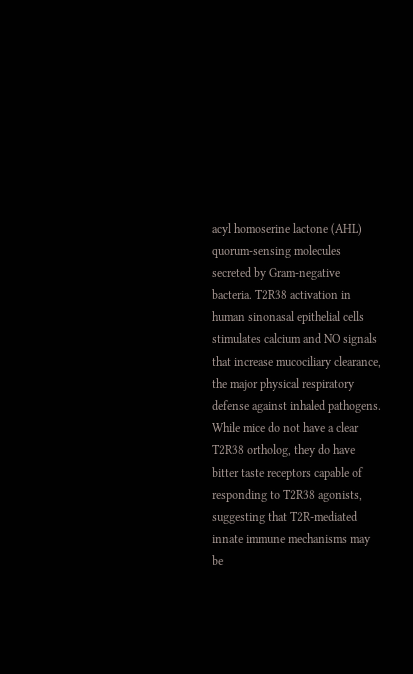acyl homoserine lactone (AHL) quorum-sensing molecules secreted by Gram-negative bacteria. T2R38 activation in human sinonasal epithelial cells stimulates calcium and NO signals that increase mucociliary clearance, the major physical respiratory defense against inhaled pathogens. While mice do not have a clear T2R38 ortholog, they do have bitter taste receptors capable of responding to T2R38 agonists, suggesting that T2R-mediated innate immune mechanisms may be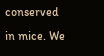conserved in mice. We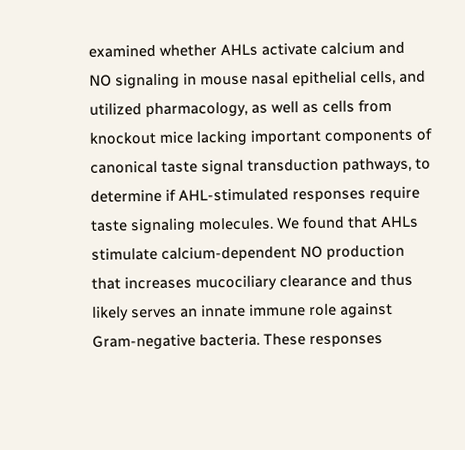examined whether AHLs activate calcium and NO signaling in mouse nasal epithelial cells, and utilized pharmacology, as well as cells from knockout mice lacking important components of canonical taste signal transduction pathways, to determine if AHL-stimulated responses require taste signaling molecules. We found that AHLs stimulate calcium-dependent NO production that increases mucociliary clearance and thus likely serves an innate immune role against Gram-negative bacteria. These responses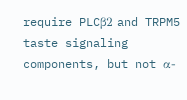require PLCβ2 and TRPM5 taste signaling components, but not α-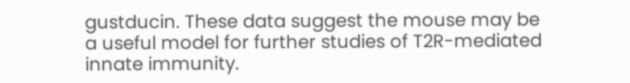gustducin. These data suggest the mouse may be a useful model for further studies of T2R-mediated innate immunity.